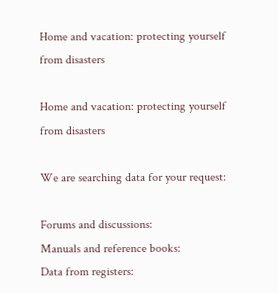Home and vacation: protecting yourself from disasters

Home and vacation: protecting yourself from disasters

We are searching data for your request:

Forums and discussions:
Manuals and reference books:
Data from registers: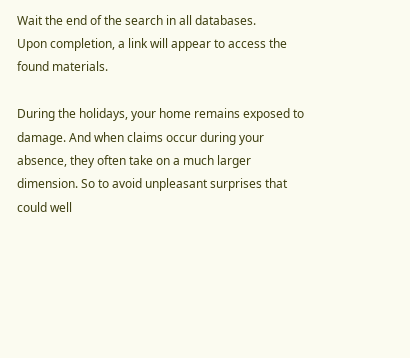Wait the end of the search in all databases.
Upon completion, a link will appear to access the found materials.

During the holidays, your home remains exposed to damage. And when claims occur during your absence, they often take on a much larger dimension. So to avoid unpleasant surprises that could well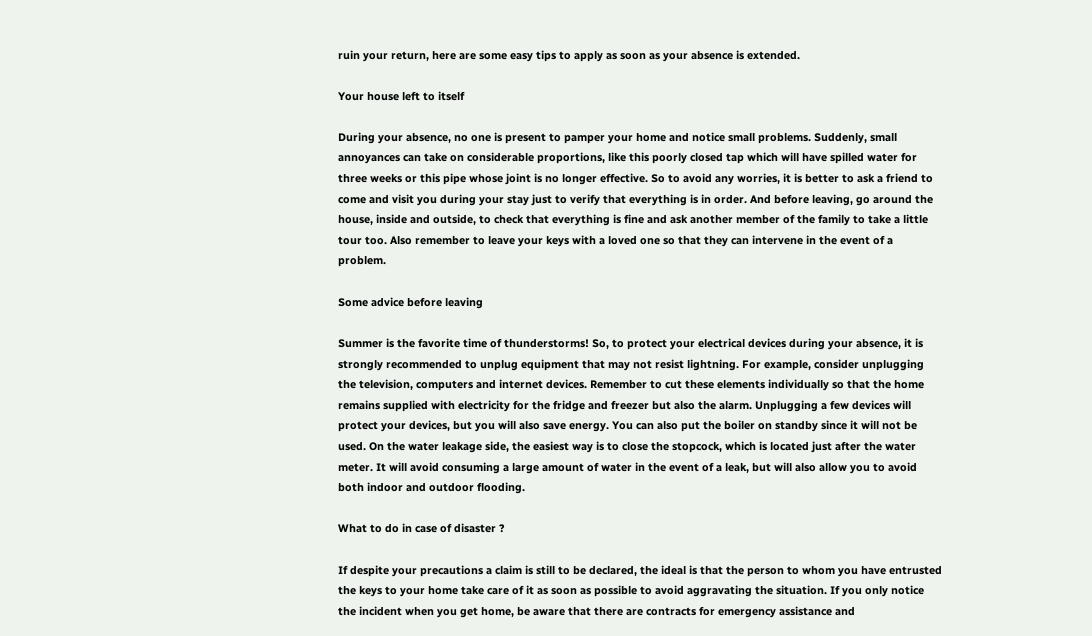ruin your return, here are some easy tips to apply as soon as your absence is extended.

Your house left to itself

During your absence, no one is present to pamper your home and notice small problems. Suddenly, small annoyances can take on considerable proportions, like this poorly closed tap which will have spilled water for three weeks or this pipe whose joint is no longer effective. So to avoid any worries, it is better to ask a friend to come and visit you during your stay just to verify that everything is in order. And before leaving, go around the house, inside and outside, to check that everything is fine and ask another member of the family to take a little tour too. Also remember to leave your keys with a loved one so that they can intervene in the event of a problem.

Some advice before leaving

Summer is the favorite time of thunderstorms! So, to protect your electrical devices during your absence, it is strongly recommended to unplug equipment that may not resist lightning. For example, consider unplugging the television, computers and internet devices. Remember to cut these elements individually so that the home remains supplied with electricity for the fridge and freezer but also the alarm. Unplugging a few devices will protect your devices, but you will also save energy. You can also put the boiler on standby since it will not be used. On the water leakage side, the easiest way is to close the stopcock, which is located just after the water meter. It will avoid consuming a large amount of water in the event of a leak, but will also allow you to avoid both indoor and outdoor flooding.

What to do in case of disaster ?

If despite your precautions a claim is still to be declared, the ideal is that the person to whom you have entrusted the keys to your home take care of it as soon as possible to avoid aggravating the situation. If you only notice the incident when you get home, be aware that there are contracts for emergency assistance and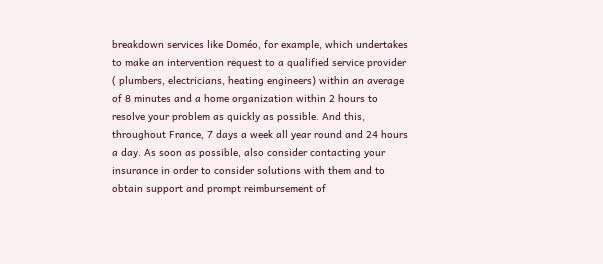breakdown services like Doméo, for example, which undertakes to make an intervention request to a qualified service provider ( plumbers, electricians, heating engineers) within an average of 8 minutes and a home organization within 2 hours to resolve your problem as quickly as possible. And this, throughout France, 7 days a week all year round and 24 hours a day. As soon as possible, also consider contacting your insurance in order to consider solutions with them and to obtain support and prompt reimbursement of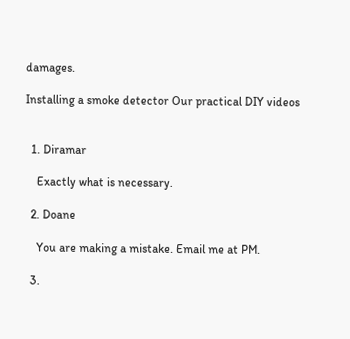damages.

Installing a smoke detector Our practical DIY videos


  1. Diramar

    Exactly what is necessary.

  2. Doane

    You are making a mistake. Email me at PM.

  3.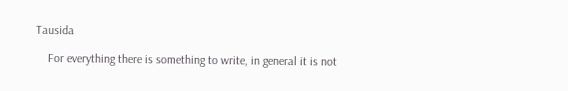Tausida

    For everything there is something to write, in general it is not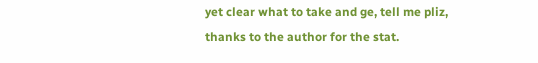yet clear what to take and ge, tell me pliz, thanks to the author for the stat.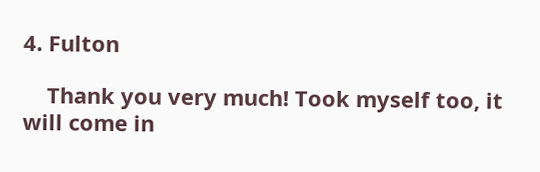4. Fulton

    Thank you very much! Took myself too, it will come in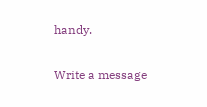handy.

Write a message